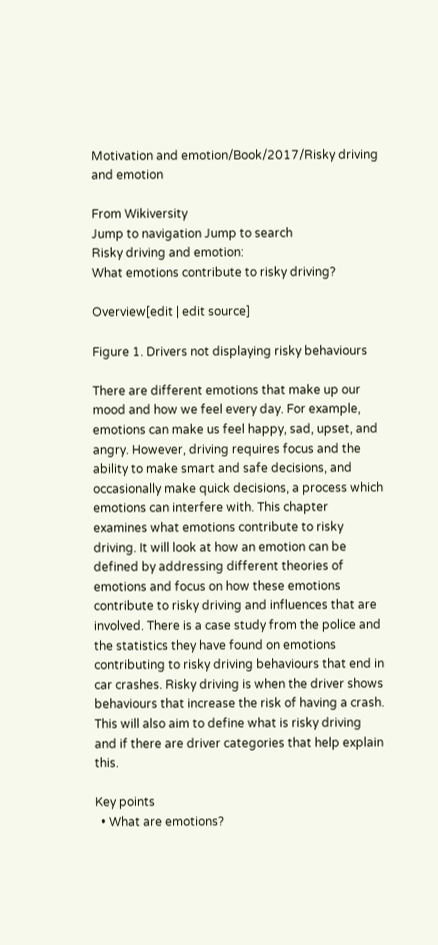Motivation and emotion/Book/2017/Risky driving and emotion

From Wikiversity
Jump to navigation Jump to search
Risky driving and emotion:
What emotions contribute to risky driving?

Overview[edit | edit source]

Figure 1. Drivers not displaying risky behaviours

There are different emotions that make up our mood and how we feel every day. For example, emotions can make us feel happy, sad, upset, and angry. However, driving requires focus and the ability to make smart and safe decisions, and occasionally make quick decisions, a process which emotions can interfere with. This chapter examines what emotions contribute to risky driving. It will look at how an emotion can be defined by addressing different theories of emotions and focus on how these emotions contribute to risky driving and influences that are involved. There is a case study from the police and the statistics they have found on emotions contributing to risky driving behaviours that end in car crashes. Risky driving is when the driver shows behaviours that increase the risk of having a crash. This will also aim to define what is risky driving and if there are driver categories that help explain this.

Key points
  • What are emotions?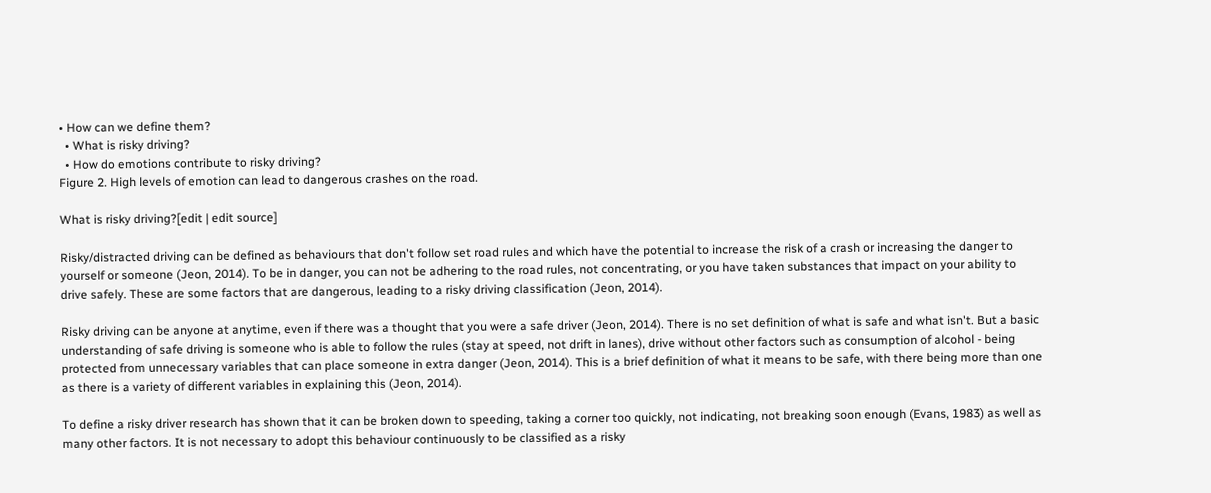• How can we define them?
  • What is risky driving?
  • How do emotions contribute to risky driving?
Figure 2. High levels of emotion can lead to dangerous crashes on the road.

What is risky driving?[edit | edit source]

Risky/distracted driving can be defined as behaviours that don't follow set road rules and which have the potential to increase the risk of a crash or increasing the danger to yourself or someone (Jeon, 2014). To be in danger, you can not be adhering to the road rules, not concentrating, or you have taken substances that impact on your ability to drive safely. These are some factors that are dangerous, leading to a risky driving classification (Jeon, 2014).

Risky driving can be anyone at anytime, even if there was a thought that you were a safe driver (Jeon, 2014). There is no set definition of what is safe and what isn't. But a basic understanding of safe driving is someone who is able to follow the rules (stay at speed, not drift in lanes), drive without other factors such as consumption of alcohol - being protected from unnecessary variables that can place someone in extra danger (Jeon, 2014). This is a brief definition of what it means to be safe, with there being more than one as there is a variety of different variables in explaining this (Jeon, 2014).

To define a risky driver research has shown that it can be broken down to speeding, taking a corner too quickly, not indicating, not breaking soon enough (Evans, 1983) as well as many other factors. It is not necessary to adopt this behaviour continuously to be classified as a risky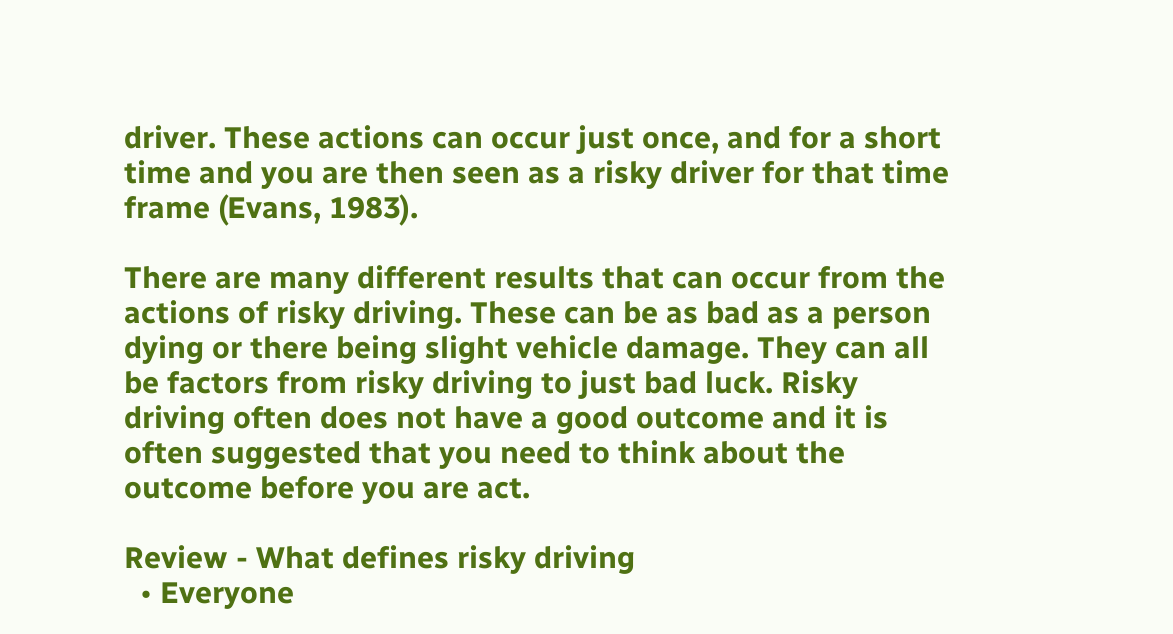driver. These actions can occur just once, and for a short time and you are then seen as a risky driver for that time frame (Evans, 1983).

There are many different results that can occur from the actions of risky driving. These can be as bad as a person dying or there being slight vehicle damage. They can all be factors from risky driving to just bad luck. Risky driving often does not have a good outcome and it is often suggested that you need to think about the outcome before you are act.

Review - What defines risky driving
  • Everyone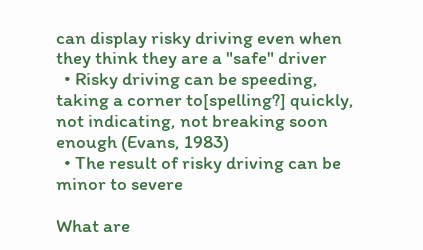can display risky driving even when they think they are a "safe" driver
  • Risky driving can be speeding, taking a corner to[spelling?] quickly, not indicating, not breaking soon enough (Evans, 1983)
  • The result of risky driving can be minor to severe

What are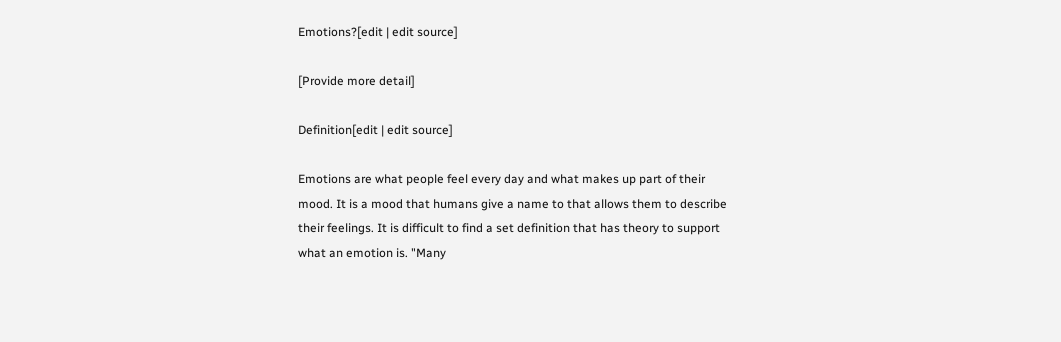Emotions?[edit | edit source]

[Provide more detail]

Definition[edit | edit source]

Emotions are what people feel every day and what makes up part of their mood. It is a mood that humans give a name to that allows them to describe their feelings. It is difficult to find a set definition that has theory to support what an emotion is. "Many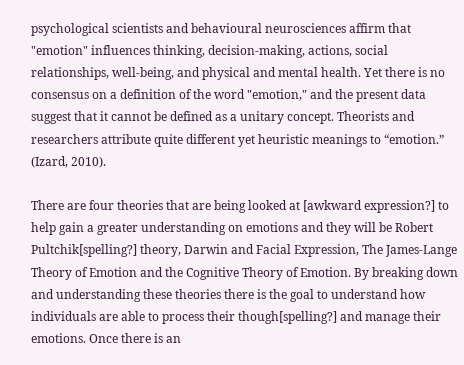psychological scientists and behavioural neurosciences affirm that "emotion" influences thinking, decision-making, actions, social relationships, well-being, and physical and mental health. Yet there is no consensus on a definition of the word "emotion," and the present data suggest that it cannot be defined as a unitary concept. Theorists and researchers attribute quite different yet heuristic meanings to “emotion.” (Izard, 2010).

There are four theories that are being looked at [awkward expression?] to help gain a greater understanding on emotions and they will be Robert Pultchik[spelling?] theory, Darwin and Facial Expression, The James-Lange Theory of Emotion and the Cognitive Theory of Emotion. By breaking down and understanding these theories there is the goal to understand how individuals are able to process their though[spelling?] and manage their emotions. Once there is an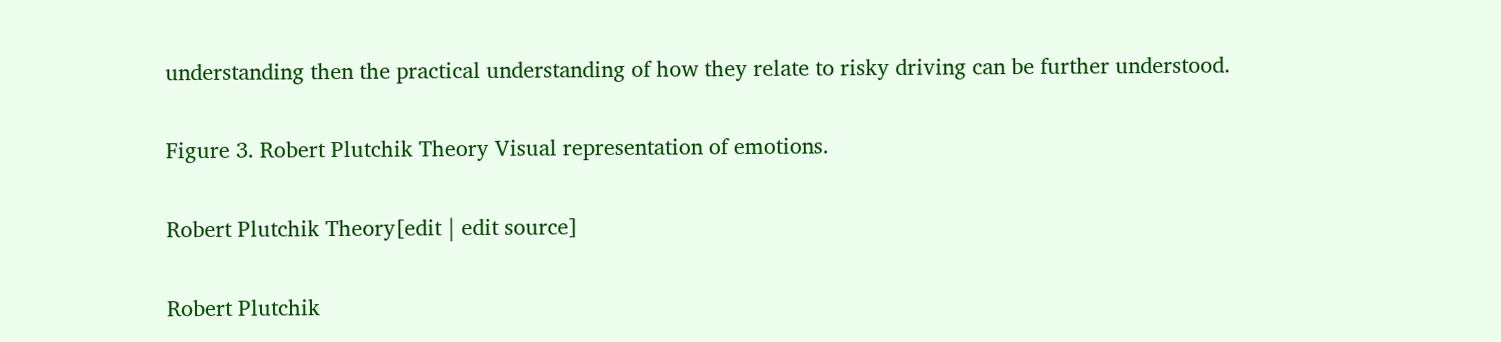understanding then the practical understanding of how they relate to risky driving can be further understood.

Figure 3. Robert Plutchik Theory Visual representation of emotions.

Robert Plutchik Theory[edit | edit source]

Robert Plutchik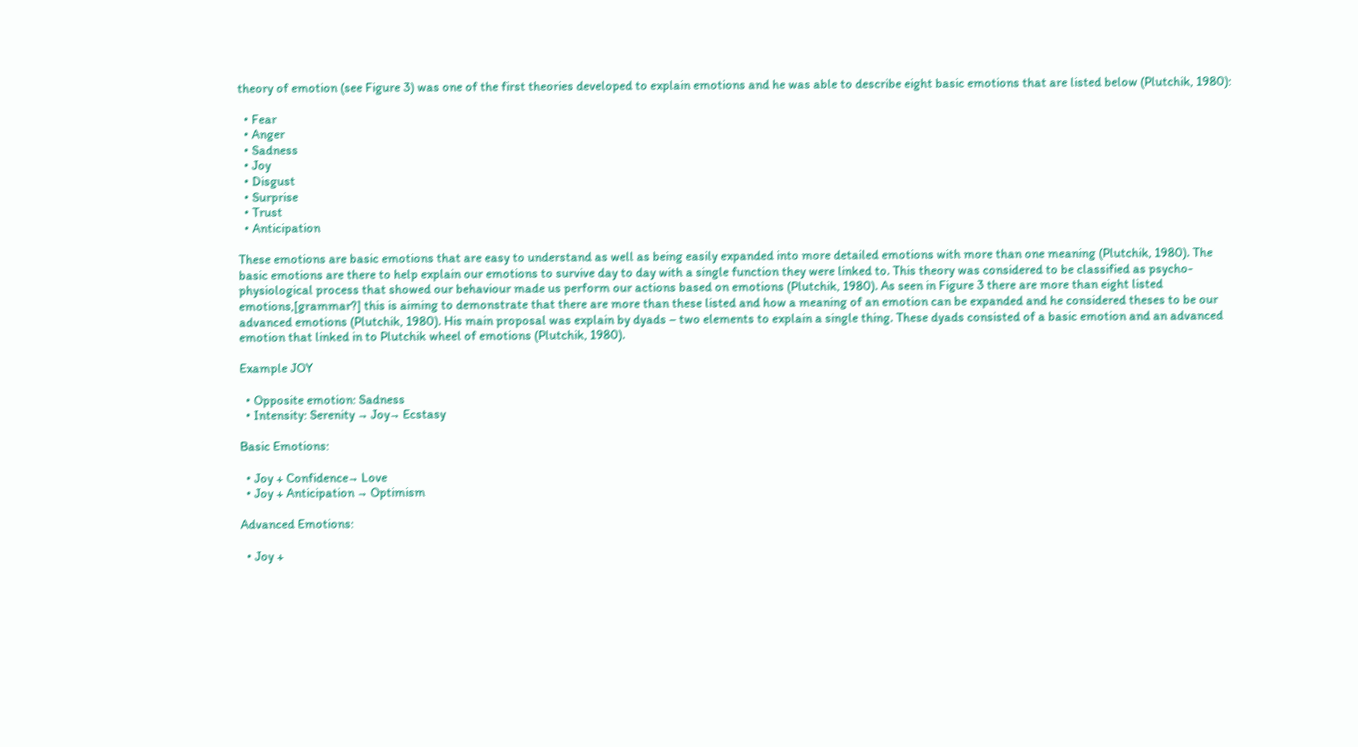theory of emotion (see Figure 3) was one of the first theories developed to explain emotions and he was able to describe eight basic emotions that are listed below (Plutchik, 1980):

  • Fear
  • Anger
  • Sadness
  • Joy
  • Disgust
  • Surprise
  • Trust
  • Anticipation

These emotions are basic emotions that are easy to understand as well as being easily expanded into more detailed emotions with more than one meaning (Plutchik, 1980). The basic emotions are there to help explain our emotions to survive day to day with a single function they were linked to. This theory was considered to be classified as psycho-physiological process that showed our behaviour made us perform our actions based on emotions (Plutchik, 1980). As seen in Figure 3 there are more than eight listed emotions,[grammar?] this is aiming to demonstrate that there are more than these listed and how a meaning of an emotion can be expanded and he considered theses to be our advanced emotions (Plutchik, 1980). His main proposal was explain by dyads – two elements to explain a single thing. These dyads consisted of a basic emotion and an advanced emotion that linked in to Plutchik wheel of emotions (Plutchik, 1980).

Example JOY

  • Opposite emotion: Sadness
  • Intensity: Serenity → Joy→ Ecstasy

Basic Emotions:

  • Joy + Confidence→ Love
  • Joy + Anticipation → Optimism

Advanced Emotions:

  • Joy +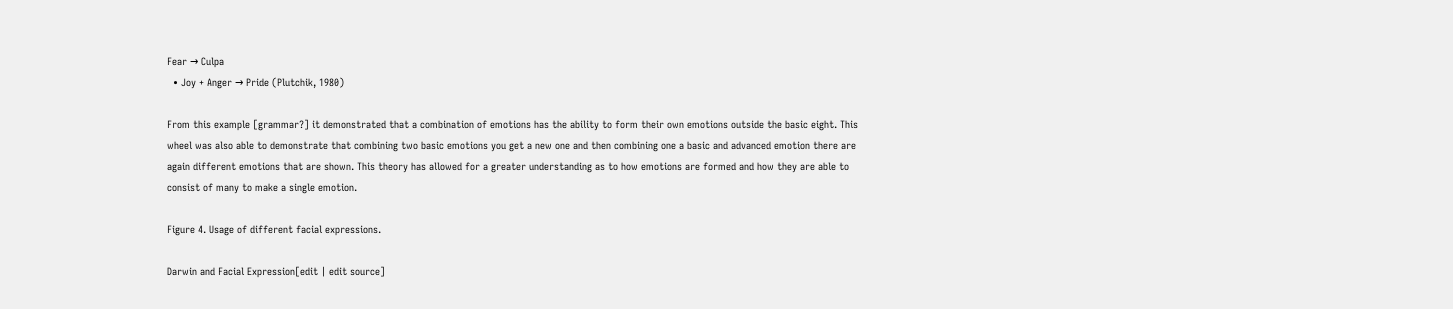Fear → Culpa
  • Joy + Anger → Pride (Plutchik, 1980)

From this example [grammar?] it demonstrated that a combination of emotions has the ability to form their own emotions outside the basic eight. This wheel was also able to demonstrate that combining two basic emotions you get a new one and then combining one a basic and advanced emotion there are again different emotions that are shown. This theory has allowed for a greater understanding as to how emotions are formed and how they are able to consist of many to make a single emotion.

Figure 4. Usage of different facial expressions.

Darwin and Facial Expression[edit | edit source]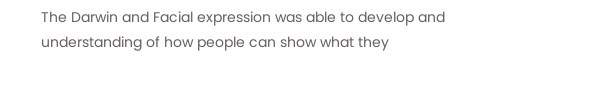The Darwin and Facial expression was able to develop and understanding of how people can show what they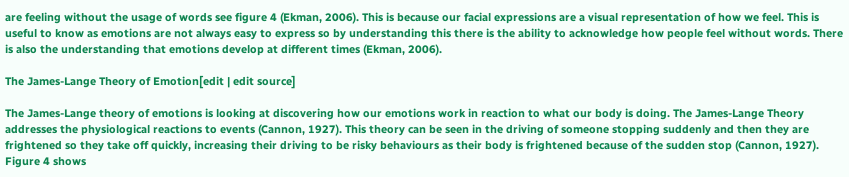are feeling without the usage of words see figure 4 (Ekman, 2006). This is because our facial expressions are a visual representation of how we feel. This is useful to know as emotions are not always easy to express so by understanding this there is the ability to acknowledge how people feel without words. There is also the understanding that emotions develop at different times (Ekman, 2006).

The James-Lange Theory of Emotion[edit | edit source]

The James-Lange theory of emotions is looking at discovering how our emotions work in reaction to what our body is doing. The James-Lange Theory addresses the physiological reactions to events (Cannon, 1927). This theory can be seen in the driving of someone stopping suddenly and then they are frightened so they take off quickly, increasing their driving to be risky behaviours as their body is frightened because of the sudden stop (Cannon, 1927). Figure 4 shows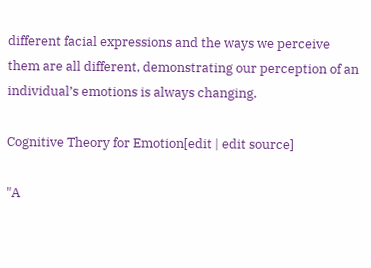different facial expressions and the ways we perceive them are all different, demonstrating our perception of an individual’s emotions is always changing.

Cognitive Theory for Emotion[edit | edit source]

"A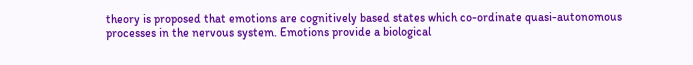theory is proposed that emotions are cognitively based states which co-ordinate quasi-autonomous processes in the nervous system. Emotions provide a biological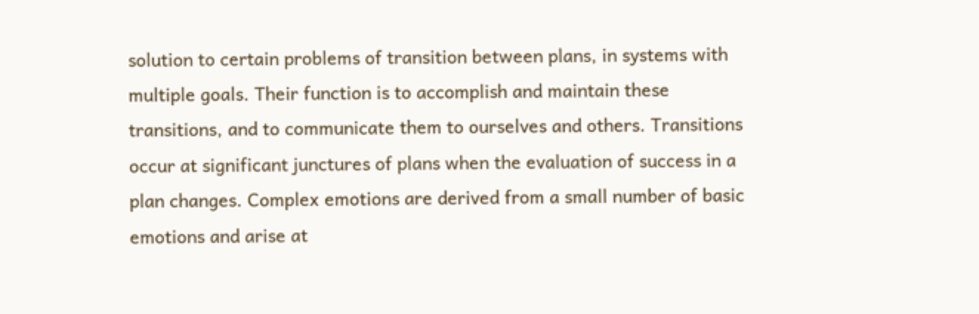solution to certain problems of transition between plans, in systems with multiple goals. Their function is to accomplish and maintain these transitions, and to communicate them to ourselves and others. Transitions occur at significant junctures of plans when the evaluation of success in a plan changes. Complex emotions are derived from a small number of basic emotions and arise at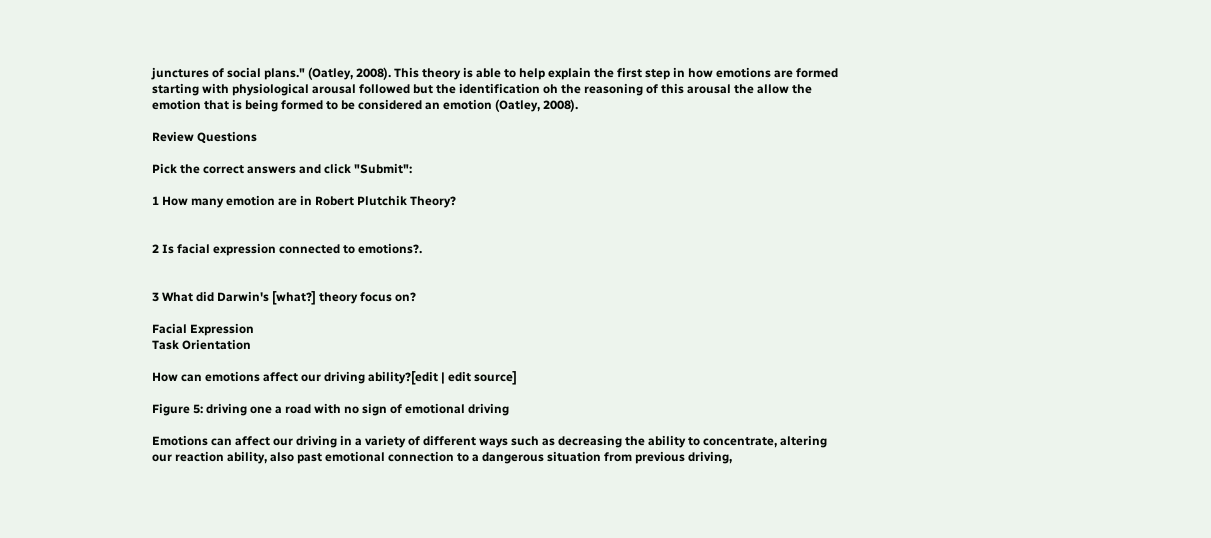junctures of social plans." (Oatley, 2008). This theory is able to help explain the first step in how emotions are formed starting with physiological arousal followed but the identification oh the reasoning of this arousal the allow the emotion that is being formed to be considered an emotion (Oatley, 2008).

Review Questions

Pick the correct answers and click "Submit":

1 How many emotion are in Robert Plutchik Theory?


2 Is facial expression connected to emotions?.


3 What did Darwin's [what?] theory focus on?

Facial Expression
Task Orientation

How can emotions affect our driving ability?[edit | edit source]

Figure 5: driving one a road with no sign of emotional driving

Emotions can affect our driving in a variety of different ways such as decreasing the ability to concentrate, altering our reaction ability, also past emotional connection to a dangerous situation from previous driving,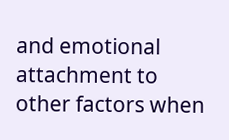and emotional attachment to other factors when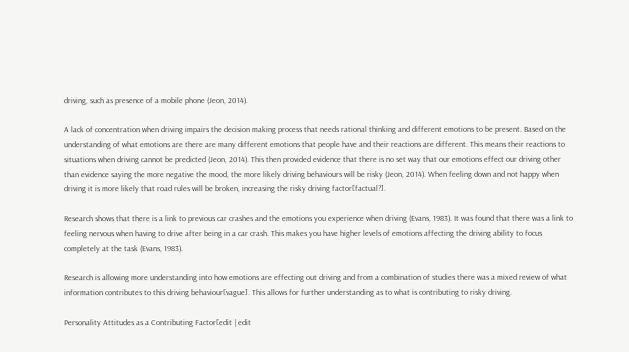driving, such as presence of a mobile phone (Jeon, 2014).

A lack of concentration when driving impairs the decision making process that needs rational thinking and different emotions to be present. Based on the understanding of what emotions are there are many different emotions that people have and their reactions are different. This means their reactions to situations when driving cannot be predicted (Jeon, 2014). This then provided evidence that there is no set way that our emotions effect our driving other than evidence saying the more negative the mood, the more likely driving behaviours will be risky (Jeon, 2014). When feeling down and not happy when driving it is more likely that road rules will be broken, increasing the risky driving factor[factual?].

Research shows that there is a link to previous car crashes and the emotions you experience when driving (Evans, 1983). It was found that there was a link to feeling nervous when having to drive after being in a car crash. This makes you have higher levels of emotions affecting the driving ability to focus completely at the task (Evans, 1983).

Research is allowing more understanding into how emotions are effecting out driving and from a combination of studies there was a mixed review of what information contributes to this driving behaviour[vague]. This allows for further understanding as to what is contributing to risky driving.

Personality Attitudes as a Contributing Factor[edit | edit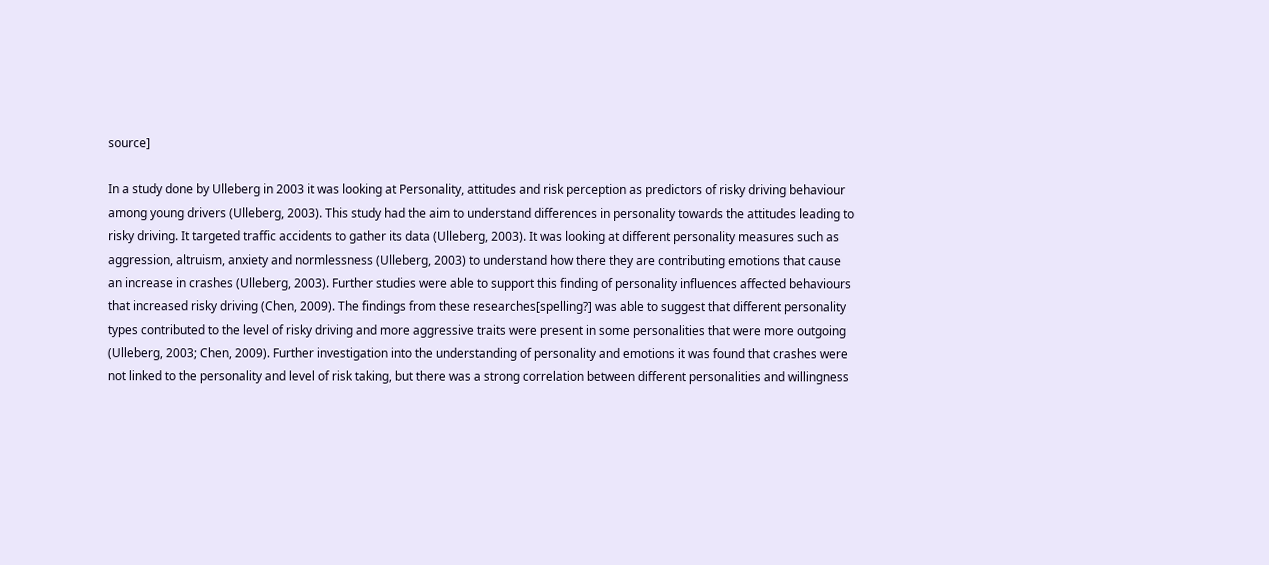source]

In a study done by Ulleberg in 2003 it was looking at Personality, attitudes and risk perception as predictors of risky driving behaviour among young drivers (Ulleberg, 2003). This study had the aim to understand differences in personality towards the attitudes leading to risky driving. It targeted traffic accidents to gather its data (Ulleberg, 2003). It was looking at different personality measures such as aggression, altruism, anxiety and normlessness (Ulleberg, 2003) to understand how there they are contributing emotions that cause an increase in crashes (Ulleberg, 2003). Further studies were able to support this finding of personality influences affected behaviours that increased risky driving (Chen, 2009). The findings from these researches[spelling?] was able to suggest that different personality types contributed to the level of risky driving and more aggressive traits were present in some personalities that were more outgoing (Ulleberg, 2003; Chen, 2009). Further investigation into the understanding of personality and emotions it was found that crashes were not linked to the personality and level of risk taking, but there was a strong correlation between different personalities and willingness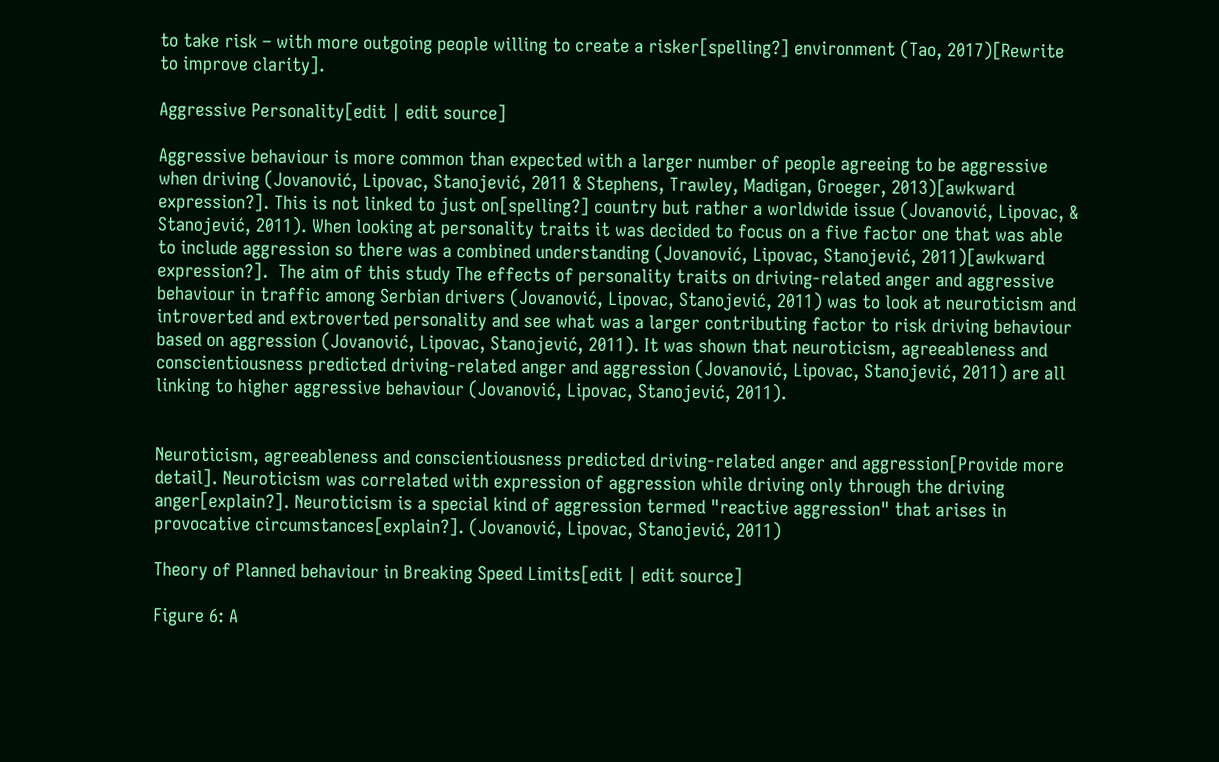to take risk – with more outgoing people willing to create a risker[spelling?] environment (Tao, 2017)[Rewrite to improve clarity].

Aggressive Personality[edit | edit source]

Aggressive behaviour is more common than expected with a larger number of people agreeing to be aggressive when driving (Jovanović, Lipovac, Stanojević, 2011 & Stephens, Trawley, Madigan, Groeger, 2013)[awkward expression?]. This is not linked to just on[spelling?] country but rather a worldwide issue (Jovanović, Lipovac, & Stanojević, 2011). When looking at personality traits it was decided to focus on a five factor one that was able to include aggression so there was a combined understanding (Jovanović, Lipovac, Stanojević, 2011)[awkward expression?].  The aim of this study The effects of personality traits on driving-related anger and aggressive behaviour in traffic among Serbian drivers (Jovanović, Lipovac, Stanojević, 2011) was to look at neuroticism and introverted and extroverted personality and see what was a larger contributing factor to risk driving behaviour based on aggression (Jovanović, Lipovac, Stanojević, 2011). It was shown that neuroticism, agreeableness and conscientiousness predicted driving-related anger and aggression (Jovanović, Lipovac, Stanojević, 2011) are all linking to higher aggressive behaviour (Jovanović, Lipovac, Stanojević, 2011).


Neuroticism, agreeableness and conscientiousness predicted driving-related anger and aggression[Provide more detail]. Neuroticism was correlated with expression of aggression while driving only through the driving anger[explain?]. Neuroticism is a special kind of aggression termed "reactive aggression" that arises in provocative circumstances[explain?]. (Jovanović, Lipovac, Stanojević, 2011)

Theory of Planned behaviour in Breaking Speed Limits[edit | edit source]

Figure 6: A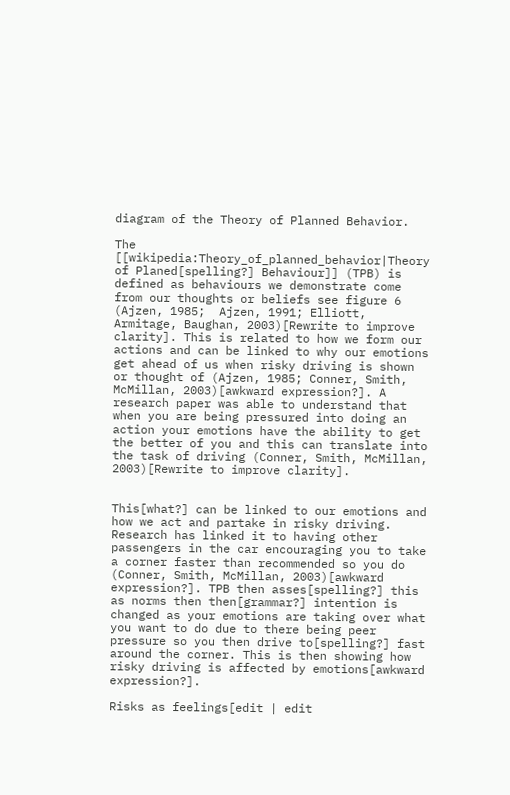diagram of the Theory of Planned Behavior.

The [[wikipedia:Theory_of_planned_behavior|Theory of Planed[spelling?] Behaviour]] (TPB) is defined as behaviours we demonstrate come from our thoughts or beliefs see figure 6 (Ajzen, 1985;  Ajzen, 1991; Elliott, Armitage, Baughan, 2003)[Rewrite to improve clarity]. This is related to how we form our actions and can be linked to why our emotions get ahead of us when risky driving is shown or thought of (Ajzen, 1985; Conner, Smith, McMillan, 2003)[awkward expression?]. A research paper was able to understand that when you are being pressured into doing an action your emotions have the ability to get the better of you and this can translate into the task of driving (Conner, Smith, McMillan, 2003)[Rewrite to improve clarity].


This[what?] can be linked to our emotions and how we act and partake in risky driving. Research has linked it to having other passengers in the car encouraging you to take a corner faster than recommended so you do (Conner, Smith, McMillan, 2003)[awkward expression?]. TPB then asses[spelling?] this as norms then then[grammar?] intention is changed as your emotions are taking over what you want to do due to there being peer pressure so you then drive to[spelling?] fast around the corner. This is then showing how risky driving is affected by emotions[awkward expression?].

Risks as feelings[edit | edit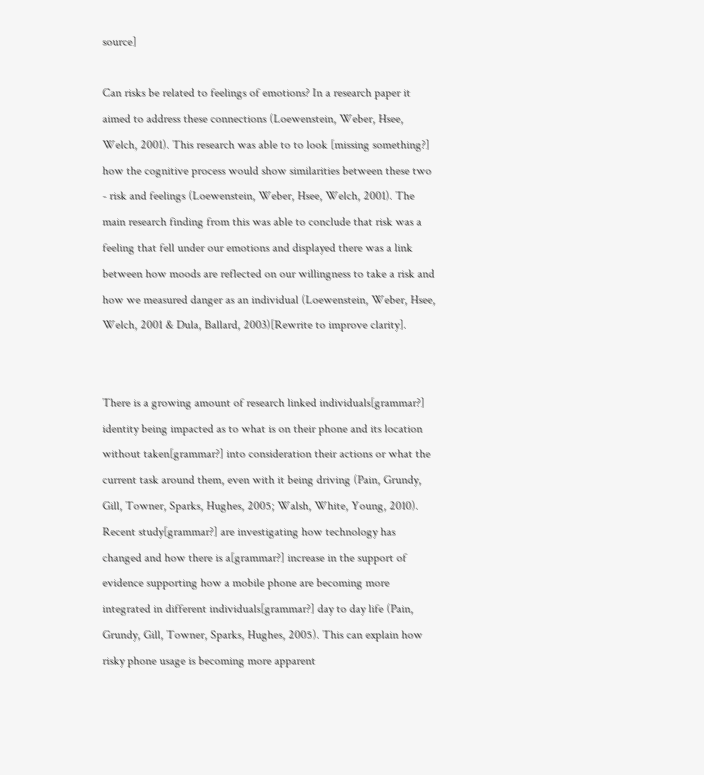source]

Can risks be related to feelings of emotions? In a research paper it aimed to address these connections (Loewenstein, Weber, Hsee, Welch, 2001). This research was able to to look [missing something?] how the cognitive process would show similarities between these two - risk and feelings (Loewenstein, Weber, Hsee, Welch, 2001). The main research finding from this was able to conclude that risk was a feeling that fell under our emotions and displayed there was a link between how moods are reflected on our willingness to take a risk and how we measured danger as an individual (Loewenstein, Weber, Hsee, Welch, 2001 & Dula, Ballard, 2003)[Rewrite to improve clarity].


There is a growing amount of research linked individuals[grammar?] identity being impacted as to what is on their phone and its location without taken[grammar?] into consideration their actions or what the current task around them, even with it being driving (Pain, Grundy, Gill, Towner, Sparks, Hughes, 2005; Walsh, White, Young, 2010). Recent study[grammar?] are investigating how technology has changed and how there is a[grammar?] increase in the support of evidence supporting how a mobile phone are becoming more integrated in different individuals[grammar?] day to day life (Pain, Grundy, Gill, Towner, Sparks, Hughes, 2005). This can explain how risky phone usage is becoming more apparent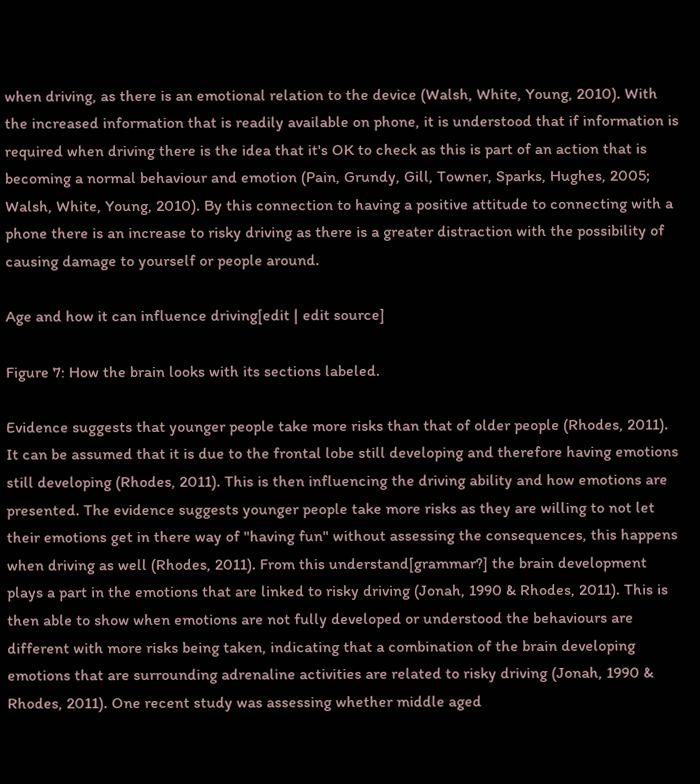when driving, as there is an emotional relation to the device (Walsh, White, Young, 2010). With the increased information that is readily available on phone, it is understood that if information is required when driving there is the idea that it's OK to check as this is part of an action that is becoming a normal behaviour and emotion (Pain, Grundy, Gill, Towner, Sparks, Hughes, 2005; Walsh, White, Young, 2010). By this connection to having a positive attitude to connecting with a phone there is an increase to risky driving as there is a greater distraction with the possibility of causing damage to yourself or people around.

Age and how it can influence driving[edit | edit source]

Figure 7: How the brain looks with its sections labeled.

Evidence suggests that younger people take more risks than that of older people (Rhodes, 2011). It can be assumed that it is due to the frontal lobe still developing and therefore having emotions still developing (Rhodes, 2011). This is then influencing the driving ability and how emotions are presented. The evidence suggests younger people take more risks as they are willing to not let their emotions get in there way of "having fun" without assessing the consequences, this happens when driving as well (Rhodes, 2011). From this understand[grammar?] the brain development plays a part in the emotions that are linked to risky driving (Jonah, 1990 & Rhodes, 2011). This is then able to show when emotions are not fully developed or understood the behaviours are different with more risks being taken, indicating that a combination of the brain developing emotions that are surrounding adrenaline activities are related to risky driving (Jonah, 1990 & Rhodes, 2011). One recent study was assessing whether middle aged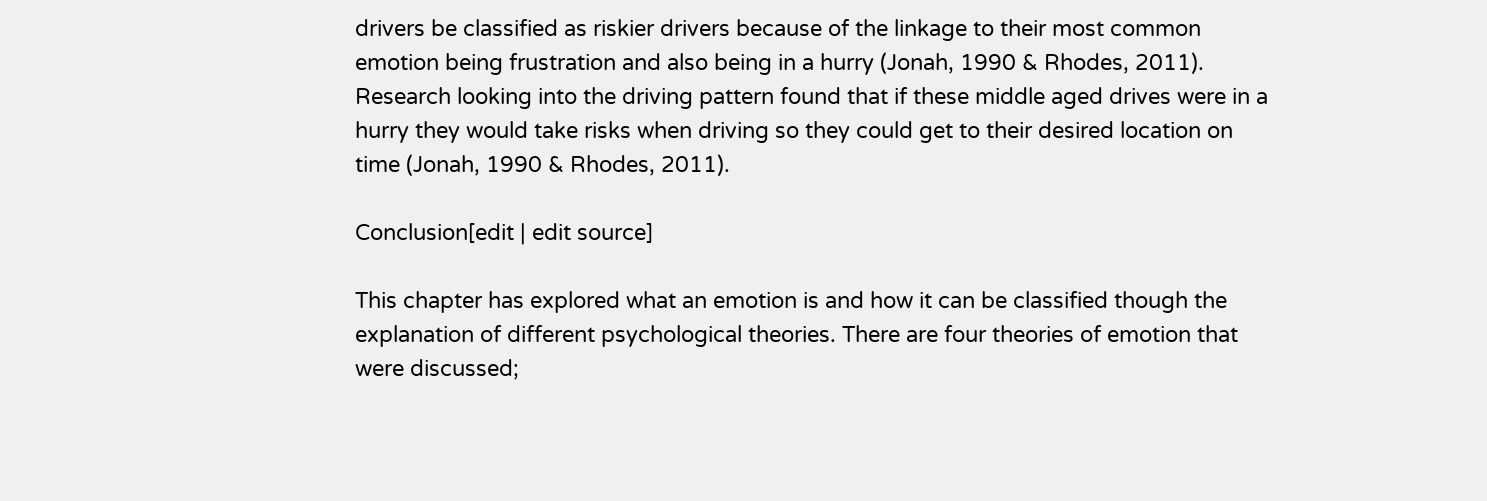drivers be classified as riskier drivers because of the linkage to their most common emotion being frustration and also being in a hurry (Jonah, 1990 & Rhodes, 2011). Research looking into the driving pattern found that if these middle aged drives were in a hurry they would take risks when driving so they could get to their desired location on time (Jonah, 1990 & Rhodes, 2011).

Conclusion[edit | edit source]

This chapter has explored what an emotion is and how it can be classified though the explanation of different psychological theories. There are four theories of emotion that were discussed;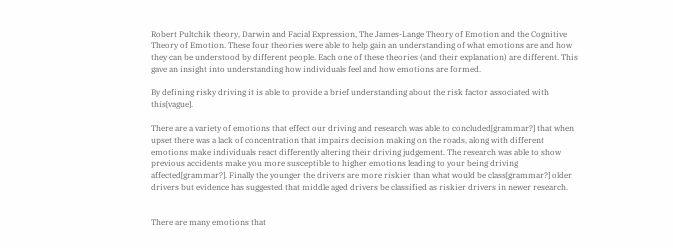Robert Pultchik theory, Darwin and Facial Expression, The James-Lange Theory of Emotion and the Cognitive Theory of Emotion. These four theories were able to help gain an understanding of what emotions are and how they can be understood by different people. Each one of these theories (and their explanation) are different. This gave an insight into understanding how individuals feel and how emotions are formed.

By defining risky driving it is able to provide a brief understanding about the risk factor associated with this[vague].

There are a variety of emotions that effect our driving and research was able to concluded[grammar?] that when upset there was a lack of concentration that impairs decision making on the roads, along with different emotions make individuals react differently altering their driving judgement. The research was able to show previous accidents make you more susceptible to higher emotions leading to your being driving affected[grammar?]. Finally the younger the drivers are more riskier than what would be class[grammar?] older drivers but evidence has suggested that middle aged drivers be classified as riskier drivers in newer research.


There are many emotions that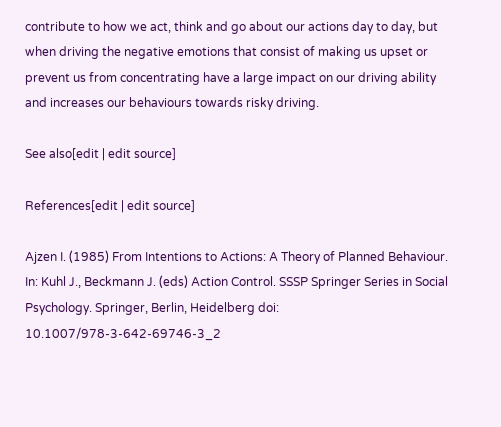contribute to how we act, think and go about our actions day to day, but when driving the negative emotions that consist of making us upset or prevent us from concentrating have a large impact on our driving ability and increases our behaviours towards risky driving.

See also[edit | edit source]

References[edit | edit source]

Ajzen I. (1985) From Intentions to Actions: A Theory of Planned Behaviour. In: Kuhl J., Beckmann J. (eds) Action Control. SSSP Springer Series in Social Psychology. Springer, Berlin, Heidelberg doi: 10.1007/978-3-642-69746-3_2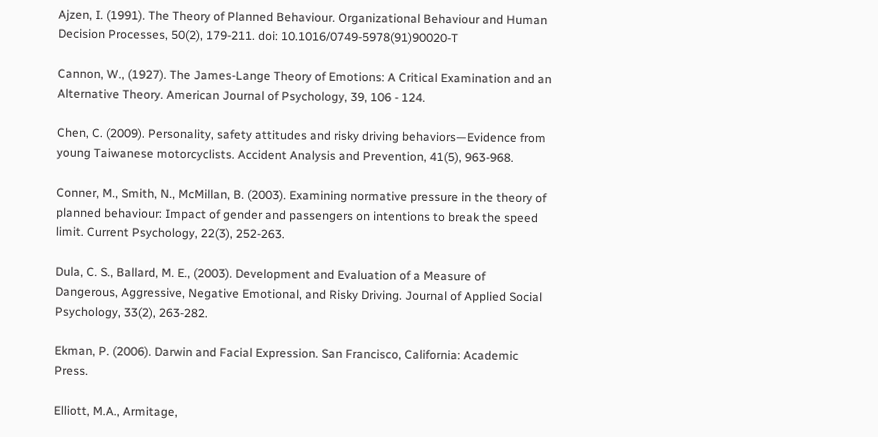Ajzen, I. (1991). The Theory of Planned Behaviour. Organizational Behaviour and Human Decision Processes, 50(2), 179-211. doi: 10.1016/0749-5978(91)90020-T

Cannon, W., (1927). The James-Lange Theory of Emotions: A Critical Examination and an Alternative Theory. American Journal of Psychology, 39, 106 - 124.

Chen, C. (2009). Personality, safety attitudes and risky driving behaviors—Evidence from young Taiwanese motorcyclists. Accident Analysis and Prevention, 41(5), 963-968.

Conner, M., Smith, N., McMillan, B. (2003). Examining normative pressure in the theory of planned behaviour: Impact of gender and passengers on intentions to break the speed limit. Current Psychology, 22(3), 252-263.

Dula, C. S., Ballard, M. E., (2003). Development and Evaluation of a Measure of Dangerous, Aggressive, Negative Emotional, and Risky Driving. Journal of Applied Social Psychology, 33(2), 263-282.

Ekman, P. (2006). Darwin and Facial Expression. San Francisco, California: Academic Press.

Elliott, M.A., Armitage,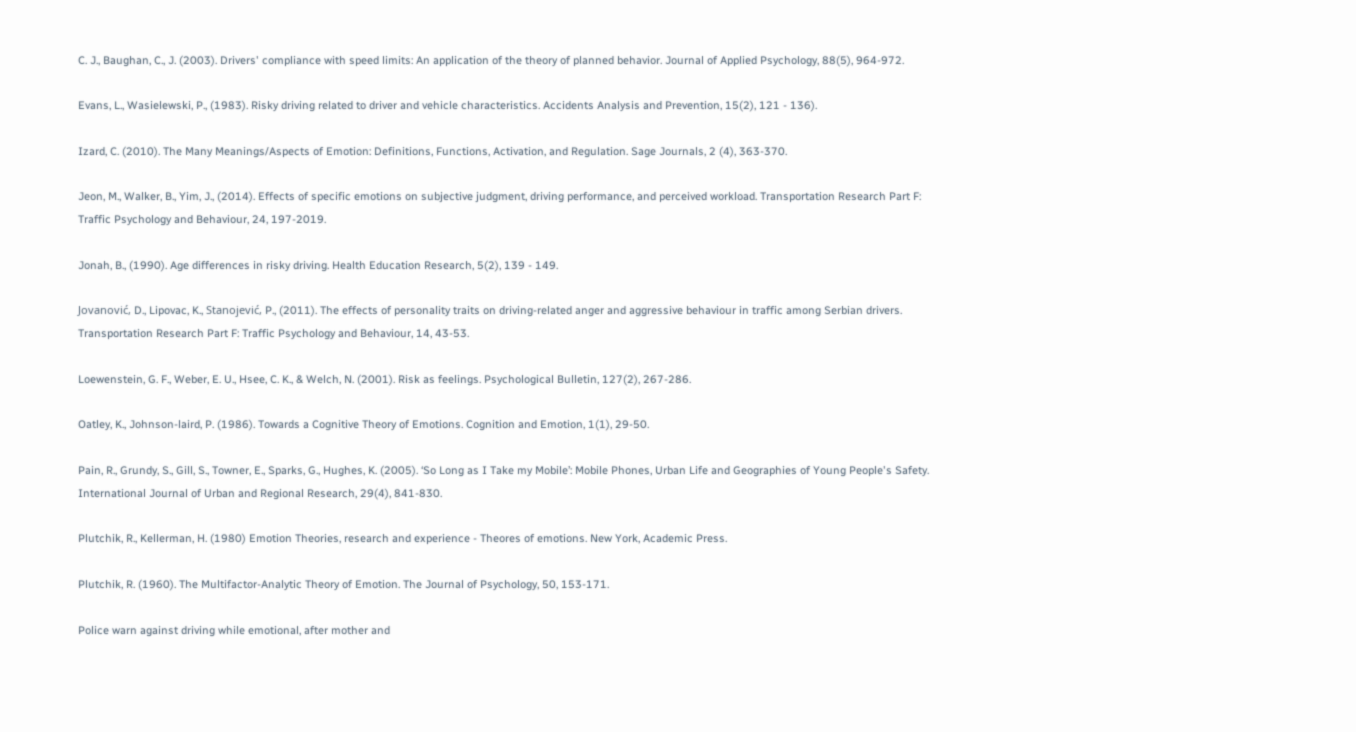C. J., Baughan, C., J. (2003). Drivers' compliance with speed limits: An application of the theory of planned behavior. Journal of Applied Psychology, 88(5), 964-972.

Evans, L., Wasielewski, P., (1983). Risky driving related to driver and vehicle characteristics. Accidents Analysis and Prevention, 15(2), 121 - 136).

Izard, C. (2010). The Many Meanings/Aspects of Emotion: Definitions, Functions, Activation, and Regulation. Sage Journals, 2 (4), 363-370.

Jeon, M., Walker, B., Yim, J., (2014). Effects of specific emotions on subjective judgment, driving performance, and perceived workload. Transportation Research Part F: Traffic Psychology and Behaviour, 24, 197-2019.

Jonah, B., (1990). Age differences in risky driving. Health Education Research, 5(2), 139 - 149.

Jovanović, D., Lipovac, K., Stanojević, P., (2011). The effects of personality traits on driving-related anger and aggressive behaviour in traffic among Serbian drivers. Transportation Research Part F: Traffic Psychology and Behaviour, 14, 43-53.

Loewenstein, G. F., Weber, E. U., Hsee, C. K., & Welch, N. (2001). Risk as feelings. Psychological Bulletin, 127(2), 267-286.

Oatley, K., Johnson-laird, P. (1986). Towards a Cognitive Theory of Emotions. Cognition and Emotion, 1(1), 29-50.

Pain, R., Grundy, S., Gill, S., Towner, E., Sparks, G., Hughes, K. (2005). ‘So Long as I Take my Mobile’: Mobile Phones, Urban Life and Geographies of Young People's Safety. International Journal of Urban and Regional Research, 29(4), 841-830.

Plutchik, R., Kellerman, H. (1980) Emotion Theories, research and experience - Theores of emotions. New York, Academic Press.

Plutchik, R. (1960). The Multifactor-Analytic Theory of Emotion. The Journal of Psychology, 50, 153-171.

Police warn against driving while emotional, after mother and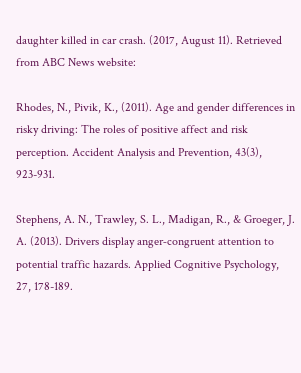daughter killed in car crash. (2017, August 11). Retrieved from ABC News website:

Rhodes, N., Pivik, K., (2011). Age and gender differences in risky driving: The roles of positive affect and risk perception. Accident Analysis and Prevention, 43(3), 923-931.

Stephens, A. N., Trawley, S. L., Madigan, R., & Groeger, J. A. (2013). Drivers display anger‐congruent attention to potential traffic hazards. Applied Cognitive Psychology, 27, 178-189.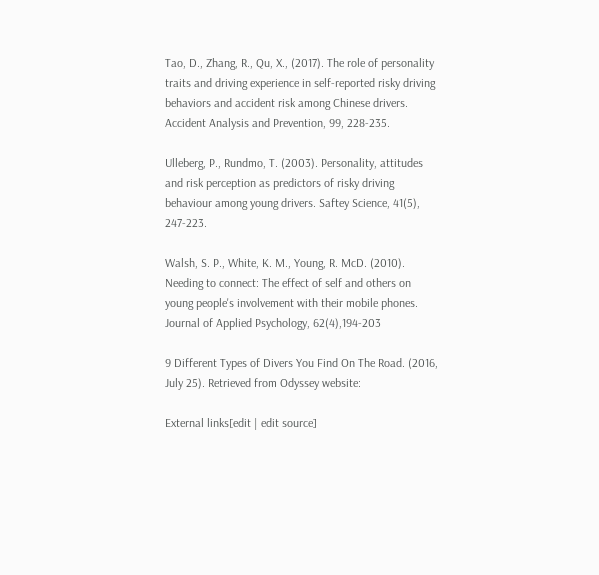Tao, D., Zhang, R., Qu, X., (2017). The role of personality traits and driving experience in self-reported risky driving behaviors and accident risk among Chinese drivers. Accident Analysis and Prevention, 99, 228-235.

Ulleberg, P., Rundmo, T. (2003). Personality, attitudes and risk perception as predictors of risky driving behaviour among young drivers. Saftey Science, 41(5), 247-223.

Walsh, S. P., White, K. M., Young, R. McD. (2010). Needing to connect: The effect of self and others on young people's involvement with their mobile phones. Journal of Applied Psychology, 62(4),194-203

9 Different Types of Divers You Find On The Road. (2016, July 25). Retrieved from Odyssey website:

External links[edit | edit source]